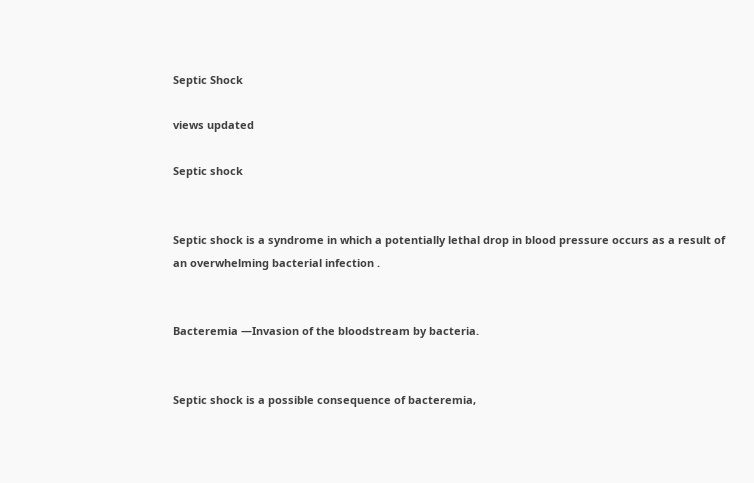Septic Shock

views updated

Septic shock


Septic shock is a syndrome in which a potentially lethal drop in blood pressure occurs as a result of an overwhelming bacterial infection .


Bacteremia —Invasion of the bloodstream by bacteria.


Septic shock is a possible consequence of bacteremia,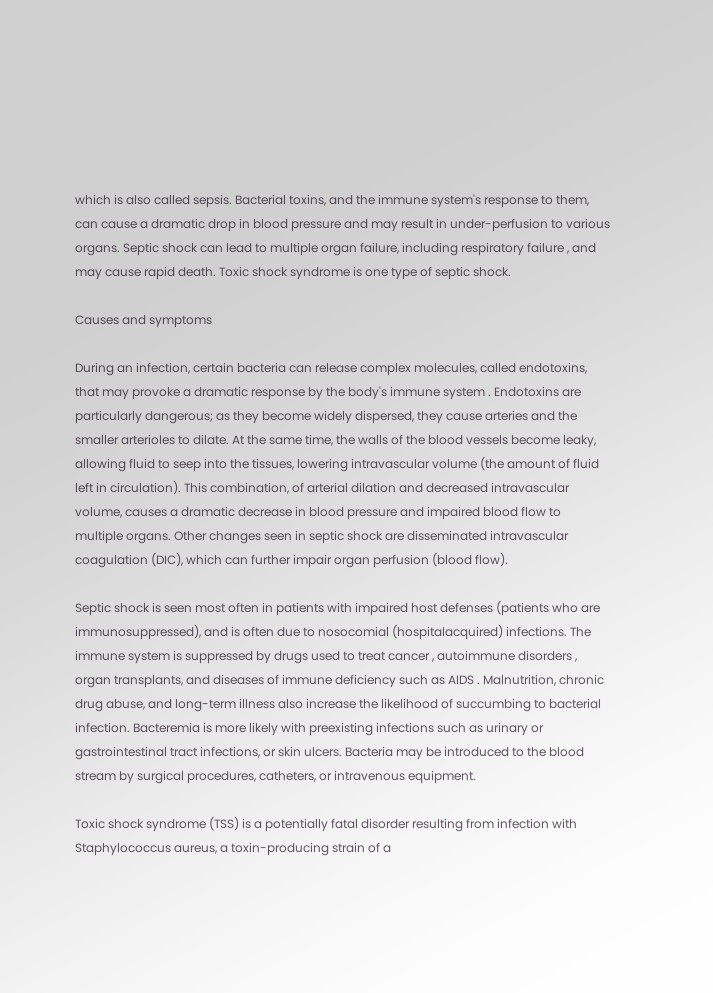which is also called sepsis. Bacterial toxins, and the immune system's response to them, can cause a dramatic drop in blood pressure and may result in under-perfusion to various organs. Septic shock can lead to multiple organ failure, including respiratory failure , and may cause rapid death. Toxic shock syndrome is one type of septic shock.

Causes and symptoms

During an infection, certain bacteria can release complex molecules, called endotoxins, that may provoke a dramatic response by the body's immune system . Endotoxins are particularly dangerous; as they become widely dispersed, they cause arteries and the smaller arterioles to dilate. At the same time, the walls of the blood vessels become leaky, allowing fluid to seep into the tissues, lowering intravascular volume (the amount of fluid left in circulation). This combination, of arterial dilation and decreased intravascular volume, causes a dramatic decrease in blood pressure and impaired blood flow to multiple organs. Other changes seen in septic shock are disseminated intravascular coagulation (DIC), which can further impair organ perfusion (blood flow).

Septic shock is seen most often in patients with impaired host defenses (patients who are immunosuppressed), and is often due to nosocomial (hospitalacquired) infections. The immune system is suppressed by drugs used to treat cancer , autoimmune disorders , organ transplants, and diseases of immune deficiency such as AIDS . Malnutrition, chronic drug abuse, and long-term illness also increase the likelihood of succumbing to bacterial infection. Bacteremia is more likely with preexisting infections such as urinary or gastrointestinal tract infections, or skin ulcers. Bacteria may be introduced to the blood stream by surgical procedures, catheters, or intravenous equipment.

Toxic shock syndrome (TSS) is a potentially fatal disorder resulting from infection with Staphylococcus aureus, a toxin-producing strain of a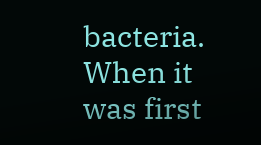bacteria. When it was first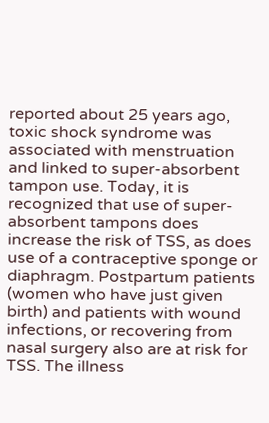reported about 25 years ago, toxic shock syndrome was associated with menstruation and linked to super-absorbent tampon use. Today, it is recognized that use of super-absorbent tampons does increase the risk of TSS, as does use of a contraceptive sponge or diaphragm. Postpartum patients (women who have just given birth) and patients with wound infections, or recovering from nasal surgery also are at risk for TSS. The illness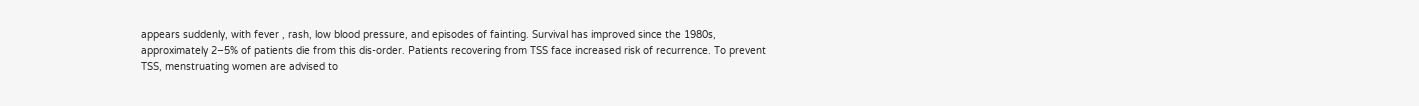appears suddenly, with fever , rash, low blood pressure, and episodes of fainting. Survival has improved since the 1980s, approximately 2–5% of patients die from this dis-order. Patients recovering from TSS face increased risk of recurrence. To prevent TSS, menstruating women are advised to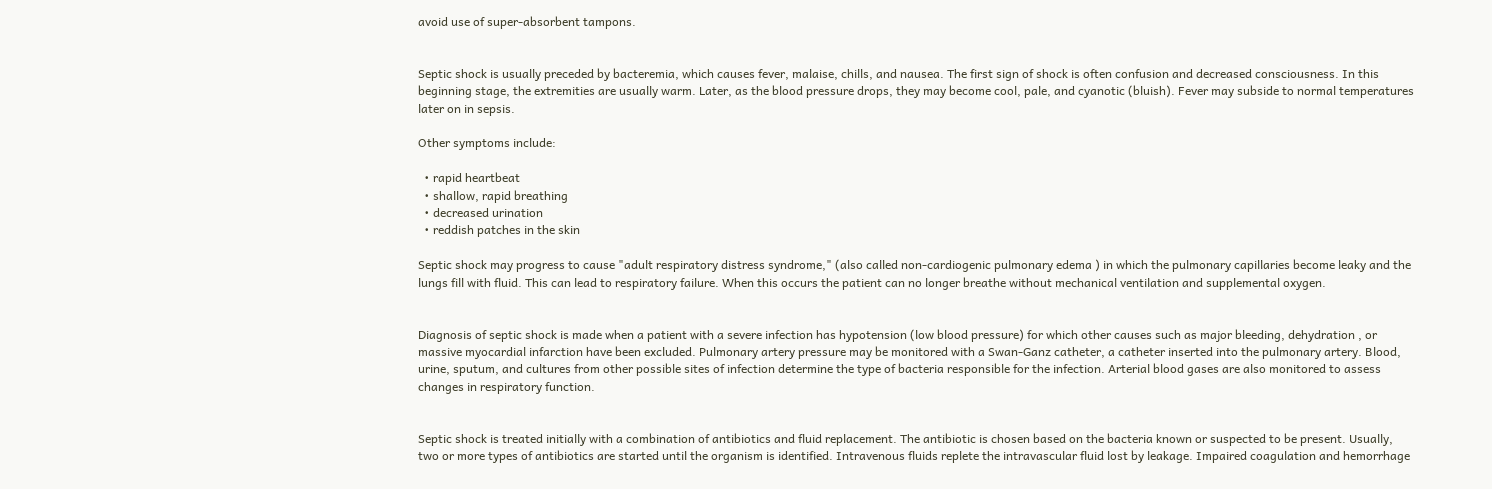avoid use of super-absorbent tampons.


Septic shock is usually preceded by bacteremia, which causes fever, malaise, chills, and nausea. The first sign of shock is often confusion and decreased consciousness. In this beginning stage, the extremities are usually warm. Later, as the blood pressure drops, they may become cool, pale, and cyanotic (bluish). Fever may subside to normal temperatures later on in sepsis.

Other symptoms include:

  • rapid heartbeat
  • shallow, rapid breathing
  • decreased urination
  • reddish patches in the skin

Septic shock may progress to cause "adult respiratory distress syndrome," (also called non-cardiogenic pulmonary edema ) in which the pulmonary capillaries become leaky and the lungs fill with fluid. This can lead to respiratory failure. When this occurs the patient can no longer breathe without mechanical ventilation and supplemental oxygen.


Diagnosis of septic shock is made when a patient with a severe infection has hypotension (low blood pressure) for which other causes such as major bleeding, dehydration , or massive myocardial infarction have been excluded. Pulmonary artery pressure may be monitored with a Swan-Ganz catheter, a catheter inserted into the pulmonary artery. Blood, urine, sputum, and cultures from other possible sites of infection determine the type of bacteria responsible for the infection. Arterial blood gases are also monitored to assess changes in respiratory function.


Septic shock is treated initially with a combination of antibiotics and fluid replacement. The antibiotic is chosen based on the bacteria known or suspected to be present. Usually, two or more types of antibiotics are started until the organism is identified. Intravenous fluids replete the intravascular fluid lost by leakage. Impaired coagulation and hemorrhage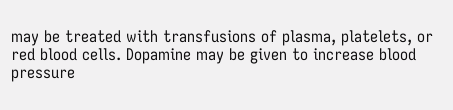may be treated with transfusions of plasma, platelets, or red blood cells. Dopamine may be given to increase blood pressure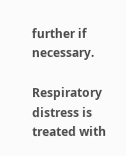further if necessary.

Respiratory distress is treated with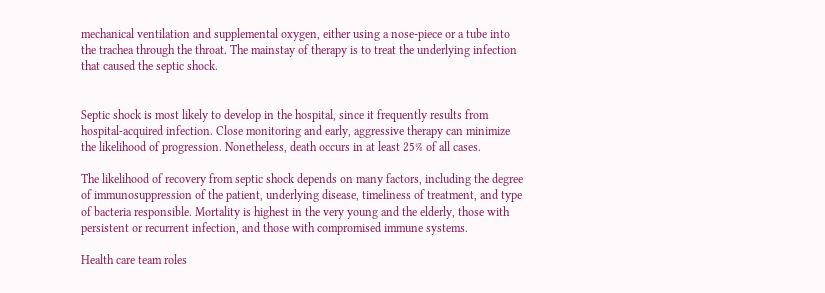mechanical ventilation and supplemental oxygen, either using a nose-piece or a tube into the trachea through the throat. The mainstay of therapy is to treat the underlying infection that caused the septic shock.


Septic shock is most likely to develop in the hospital, since it frequently results from hospital-acquired infection. Close monitoring and early, aggressive therapy can minimize the likelihood of progression. Nonetheless, death occurs in at least 25% of all cases.

The likelihood of recovery from septic shock depends on many factors, including the degree of immunosuppression of the patient, underlying disease, timeliness of treatment, and type of bacteria responsible. Mortality is highest in the very young and the elderly, those with persistent or recurrent infection, and those with compromised immune systems.

Health care team roles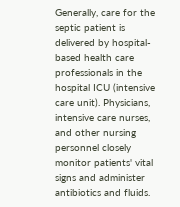Generally, care for the septic patient is delivered by hospital-based health care professionals in the hospital ICU (intensive care unit). Physicians, intensive care nurses, and other nursing personnel closely monitor patients' vital signs and administer antibiotics and fluids.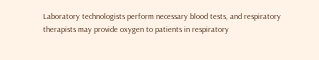Laboratory technologists perform necessary blood tests, and respiratory therapists may provide oxygen to patients in respiratory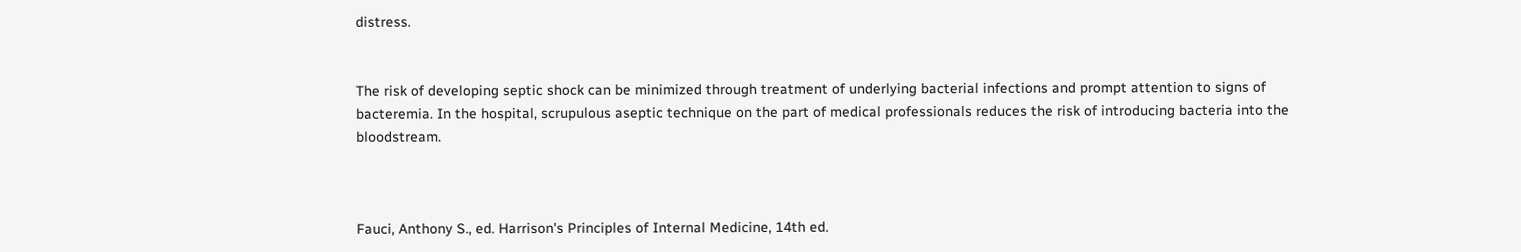distress.


The risk of developing septic shock can be minimized through treatment of underlying bacterial infections and prompt attention to signs of bacteremia. In the hospital, scrupulous aseptic technique on the part of medical professionals reduces the risk of introducing bacteria into the bloodstream.



Fauci, Anthony S., ed. Harrison's Principles of Internal Medicine, 14th ed.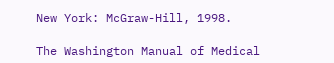New York: McGraw-Hill, 1998.

The Washington Manual of Medical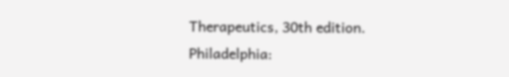Therapeutics, 30th edition. Philadelphia: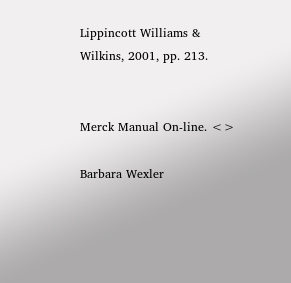Lippincott Williams & Wilkins, 2001, pp. 213.


Merck Manual On-line. <>

Barbara Wexler